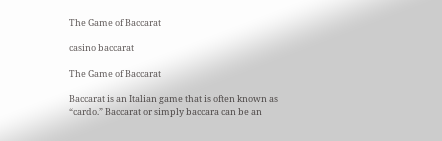The Game of Baccarat

casino baccarat

The Game of Baccarat

Baccarat is an Italian game that is often known as “cardo.” Baccarat or simply baccara can be an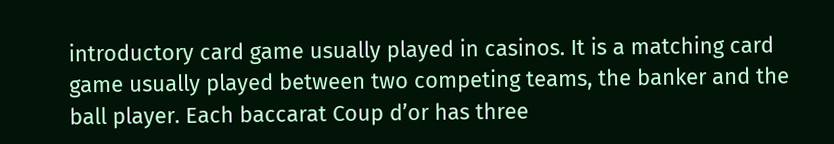introductory card game usually played in casinos. It is a matching card game usually played between two competing teams, the banker and the ball player. Each baccarat Coup d’or has three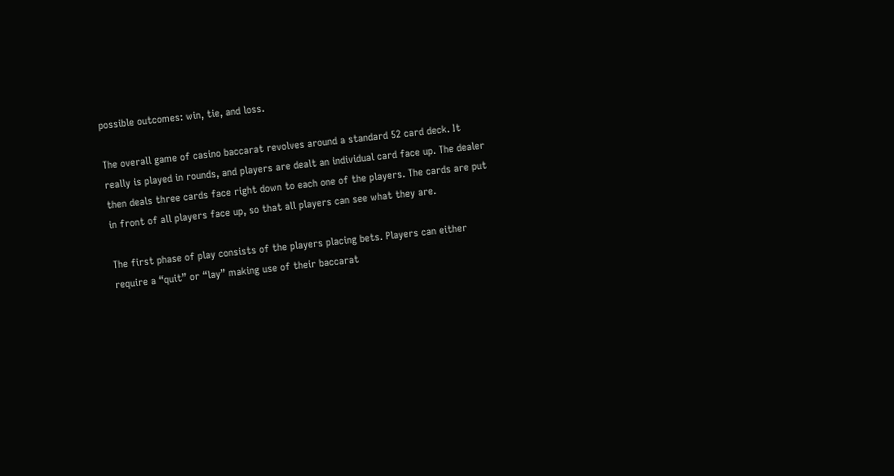possible outcomes: win, tie, and loss.

The overall game of casino baccarat revolves around a standard 52 card deck. It really is played in rounds, and players are dealt an individual card face up. The dealer then deals three cards face right down to each one of the players. The cards are put in front of all players face up, so that all players can see what they are.

The first phase of play consists of the players placing bets. Players can either require a “quit” or “lay” making use of their baccarat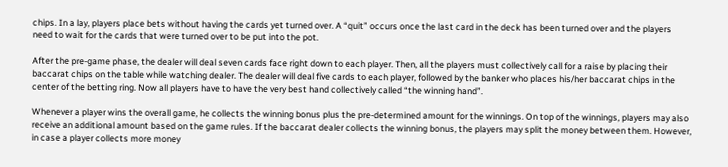chips. In a lay, players place bets without having the cards yet turned over. A “quit” occurs once the last card in the deck has been turned over and the players need to wait for the cards that were turned over to be put into the pot.

After the pre-game phase, the dealer will deal seven cards face right down to each player. Then, all the players must collectively call for a raise by placing their baccarat chips on the table while watching dealer. The dealer will deal five cards to each player, followed by the banker who places his/her baccarat chips in the center of the betting ring. Now all players have to have the very best hand collectively called “the winning hand”.

Whenever a player wins the overall game, he collects the winning bonus plus the pre-determined amount for the winnings. On top of the winnings, players may also receive an additional amount based on the game rules. If the baccarat dealer collects the winning bonus, the players may split the money between them. However, in case a player collects more money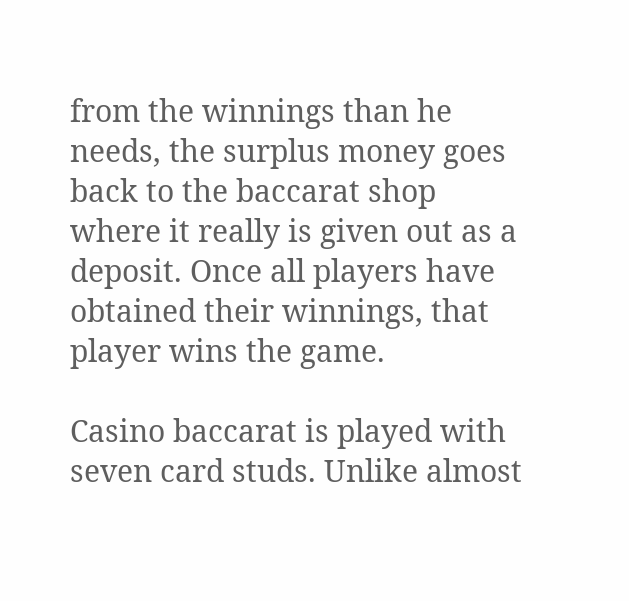from the winnings than he needs, the surplus money goes back to the baccarat shop where it really is given out as a deposit. Once all players have obtained their winnings, that player wins the game.

Casino baccarat is played with seven card studs. Unlike almost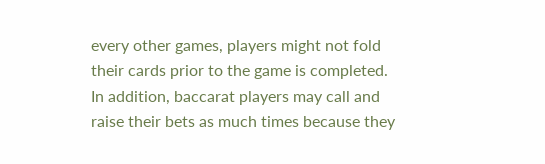every other games, players might not fold their cards prior to the game is completed. In addition, baccarat players may call and raise their bets as much times because they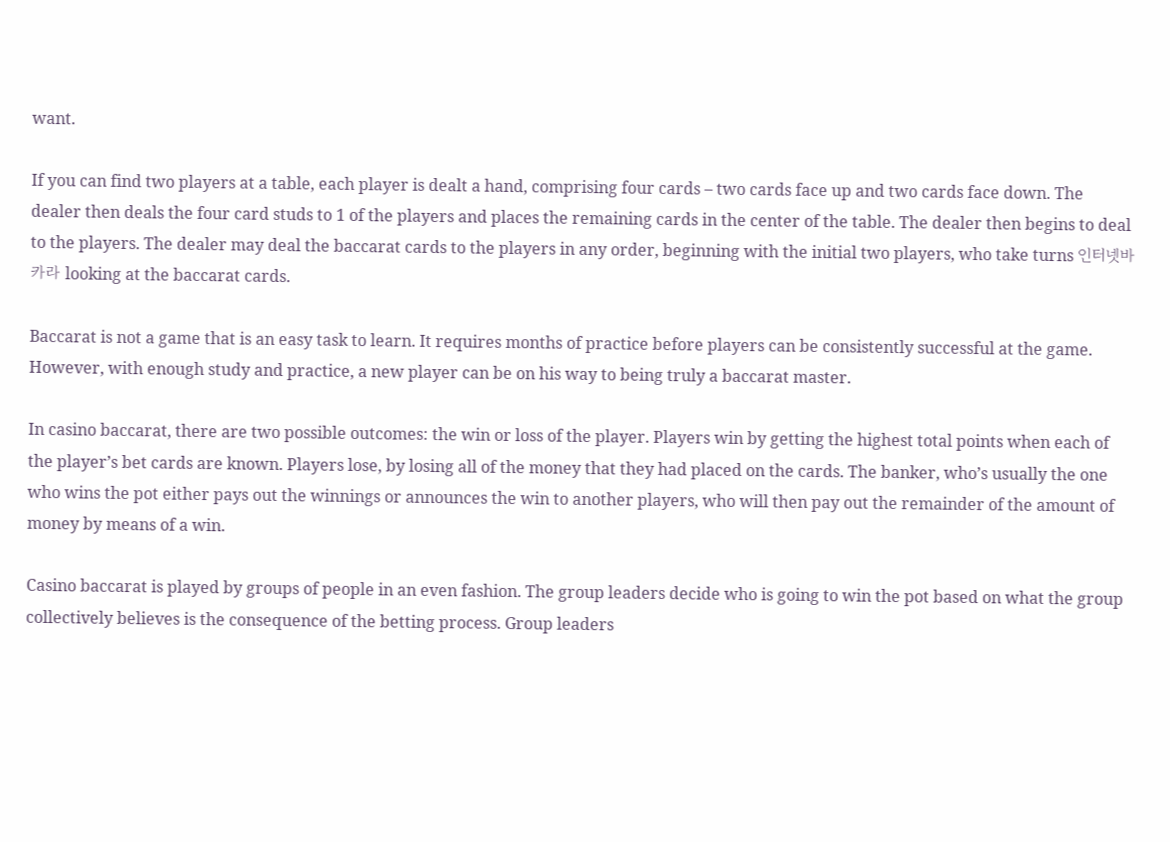want.

If you can find two players at a table, each player is dealt a hand, comprising four cards – two cards face up and two cards face down. The dealer then deals the four card studs to 1 of the players and places the remaining cards in the center of the table. The dealer then begins to deal to the players. The dealer may deal the baccarat cards to the players in any order, beginning with the initial two players, who take turns 인터넷바카라 looking at the baccarat cards.

Baccarat is not a game that is an easy task to learn. It requires months of practice before players can be consistently successful at the game. However, with enough study and practice, a new player can be on his way to being truly a baccarat master.

In casino baccarat, there are two possible outcomes: the win or loss of the player. Players win by getting the highest total points when each of the player’s bet cards are known. Players lose, by losing all of the money that they had placed on the cards. The banker, who’s usually the one who wins the pot either pays out the winnings or announces the win to another players, who will then pay out the remainder of the amount of money by means of a win.

Casino baccarat is played by groups of people in an even fashion. The group leaders decide who is going to win the pot based on what the group collectively believes is the consequence of the betting process. Group leaders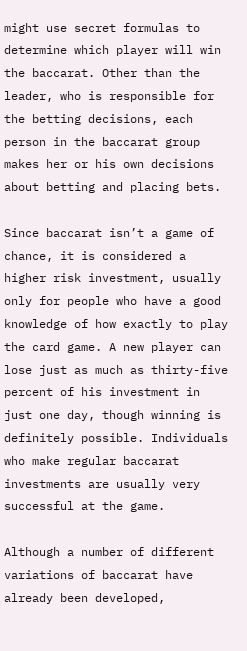might use secret formulas to determine which player will win the baccarat. Other than the leader, who is responsible for the betting decisions, each person in the baccarat group makes her or his own decisions about betting and placing bets.

Since baccarat isn’t a game of chance, it is considered a higher risk investment, usually only for people who have a good knowledge of how exactly to play the card game. A new player can lose just as much as thirty-five percent of his investment in just one day, though winning is definitely possible. Individuals who make regular baccarat investments are usually very successful at the game.

Although a number of different variations of baccarat have already been developed,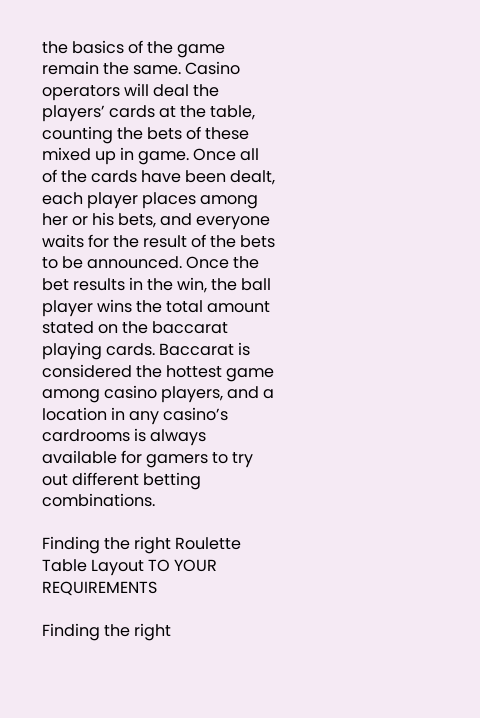the basics of the game remain the same. Casino operators will deal the players’ cards at the table, counting the bets of these mixed up in game. Once all of the cards have been dealt, each player places among her or his bets, and everyone waits for the result of the bets to be announced. Once the bet results in the win, the ball player wins the total amount stated on the baccarat playing cards. Baccarat is considered the hottest game among casino players, and a location in any casino’s cardrooms is always available for gamers to try out different betting combinations.

Finding the right Roulette Table Layout TO YOUR REQUIREMENTS

Finding the right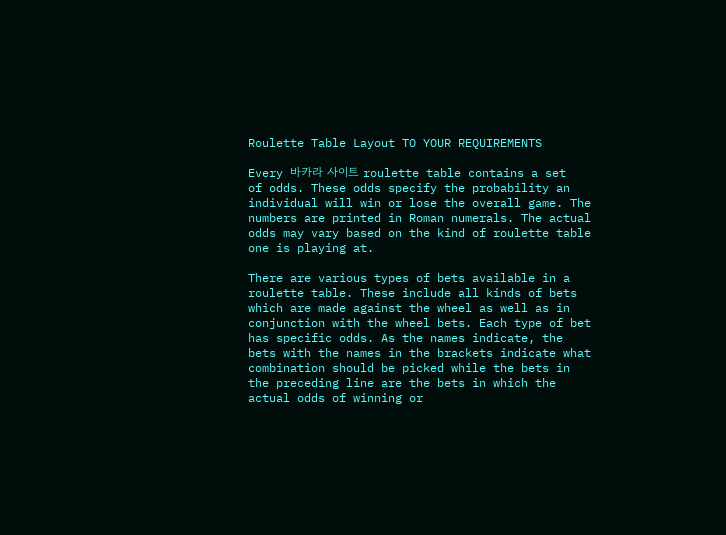Roulette Table Layout TO YOUR REQUIREMENTS

Every 바카라 사이트 roulette table contains a set of odds. These odds specify the probability an individual will win or lose the overall game. The numbers are printed in Roman numerals. The actual odds may vary based on the kind of roulette table one is playing at.

There are various types of bets available in a roulette table. These include all kinds of bets which are made against the wheel as well as in conjunction with the wheel bets. Each type of bet has specific odds. As the names indicate, the bets with the names in the brackets indicate what combination should be picked while the bets in the preceding line are the bets in which the actual odds of winning or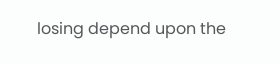losing depend upon the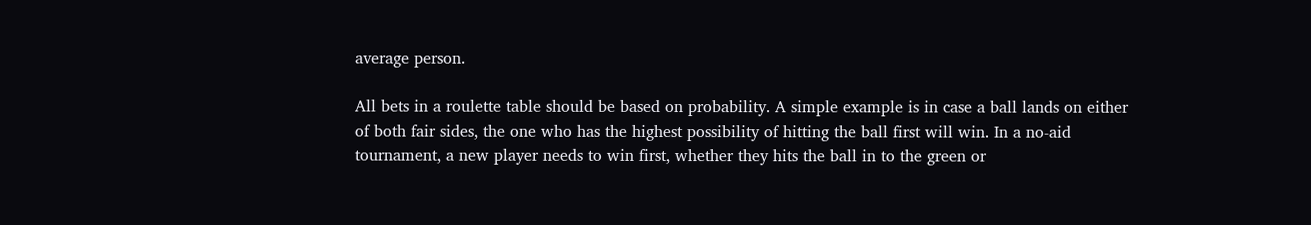average person.

All bets in a roulette table should be based on probability. A simple example is in case a ball lands on either of both fair sides, the one who has the highest possibility of hitting the ball first will win. In a no-aid tournament, a new player needs to win first, whether they hits the ball in to the green or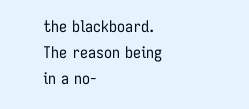the blackboard. The reason being in a no-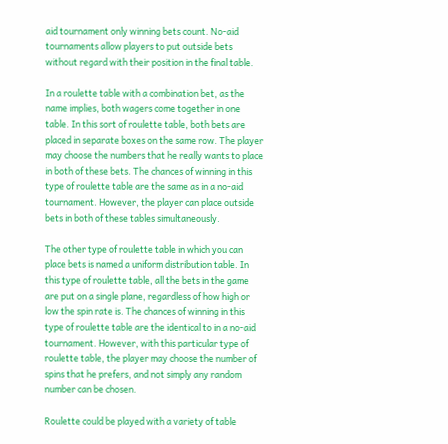aid tournament only winning bets count. No-aid tournaments allow players to put outside bets without regard with their position in the final table.

In a roulette table with a combination bet, as the name implies, both wagers come together in one table. In this sort of roulette table, both bets are placed in separate boxes on the same row. The player may choose the numbers that he really wants to place in both of these bets. The chances of winning in this type of roulette table are the same as in a no-aid tournament. However, the player can place outside bets in both of these tables simultaneously.

The other type of roulette table in which you can place bets is named a uniform distribution table. In this type of roulette table, all the bets in the game are put on a single plane, regardless of how high or low the spin rate is. The chances of winning in this type of roulette table are the identical to in a no-aid tournament. However, with this particular type of roulette table, the player may choose the number of spins that he prefers, and not simply any random number can be chosen.

Roulette could be played with a variety of table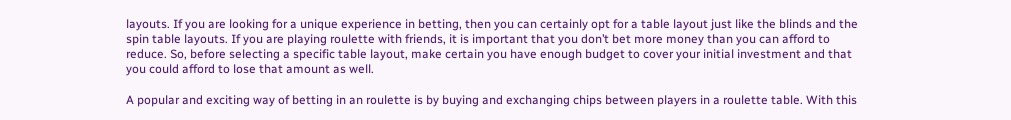layouts. If you are looking for a unique experience in betting, then you can certainly opt for a table layout just like the blinds and the spin table layouts. If you are playing roulette with friends, it is important that you don’t bet more money than you can afford to reduce. So, before selecting a specific table layout, make certain you have enough budget to cover your initial investment and that you could afford to lose that amount as well.

A popular and exciting way of betting in an roulette is by buying and exchanging chips between players in a roulette table. With this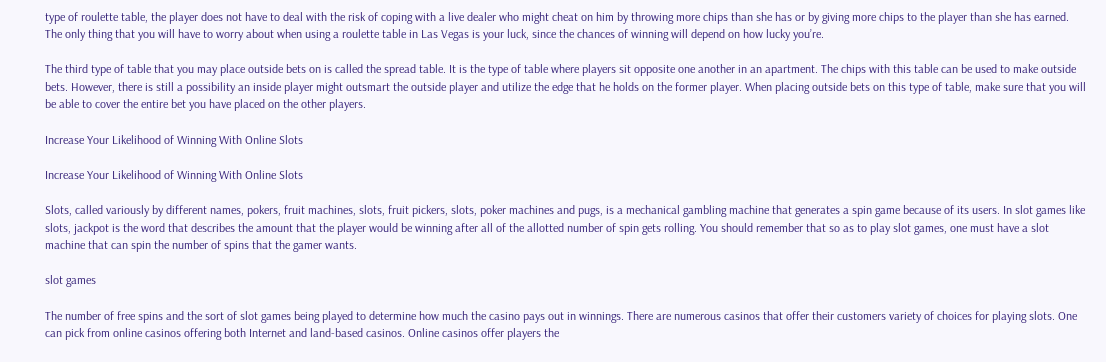type of roulette table, the player does not have to deal with the risk of coping with a live dealer who might cheat on him by throwing more chips than she has or by giving more chips to the player than she has earned. The only thing that you will have to worry about when using a roulette table in Las Vegas is your luck, since the chances of winning will depend on how lucky you’re.

The third type of table that you may place outside bets on is called the spread table. It is the type of table where players sit opposite one another in an apartment. The chips with this table can be used to make outside bets. However, there is still a possibility an inside player might outsmart the outside player and utilize the edge that he holds on the former player. When placing outside bets on this type of table, make sure that you will be able to cover the entire bet you have placed on the other players.

Increase Your Likelihood of Winning With Online Slots

Increase Your Likelihood of Winning With Online Slots

Slots, called variously by different names, pokers, fruit machines, slots, fruit pickers, slots, poker machines and pugs, is a mechanical gambling machine that generates a spin game because of its users. In slot games like slots, jackpot is the word that describes the amount that the player would be winning after all of the allotted number of spin gets rolling. You should remember that so as to play slot games, one must have a slot machine that can spin the number of spins that the gamer wants.

slot games

The number of free spins and the sort of slot games being played to determine how much the casino pays out in winnings. There are numerous casinos that offer their customers variety of choices for playing slots. One can pick from online casinos offering both Internet and land-based casinos. Online casinos offer players the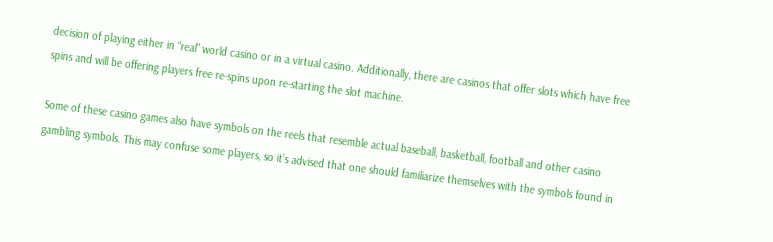decision of playing either in “real” world casino or in a virtual casino. Additionally, there are casinos that offer slots which have free spins and will be offering players free re-spins upon re-starting the slot machine.

Some of these casino games also have symbols on the reels that resemble actual baseball, basketball, football and other casino gambling symbols. This may confuse some players, so it’s advised that one should familiarize themselves with the symbols found in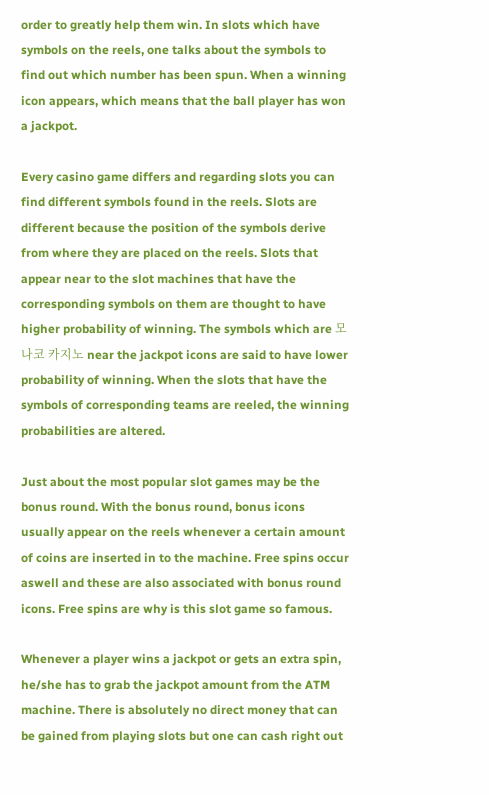order to greatly help them win. In slots which have symbols on the reels, one talks about the symbols to find out which number has been spun. When a winning icon appears, which means that the ball player has won a jackpot.

Every casino game differs and regarding slots you can find different symbols found in the reels. Slots are different because the position of the symbols derive from where they are placed on the reels. Slots that appear near to the slot machines that have the corresponding symbols on them are thought to have higher probability of winning. The symbols which are 모나코 카지노 near the jackpot icons are said to have lower probability of winning. When the slots that have the symbols of corresponding teams are reeled, the winning probabilities are altered.

Just about the most popular slot games may be the bonus round. With the bonus round, bonus icons usually appear on the reels whenever a certain amount of coins are inserted in to the machine. Free spins occur aswell and these are also associated with bonus round icons. Free spins are why is this slot game so famous.

Whenever a player wins a jackpot or gets an extra spin, he/she has to grab the jackpot amount from the ATM machine. There is absolutely no direct money that can be gained from playing slots but one can cash right out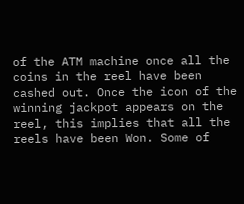of the ATM machine once all the coins in the reel have been cashed out. Once the icon of the winning jackpot appears on the reel, this implies that all the reels have been Won. Some of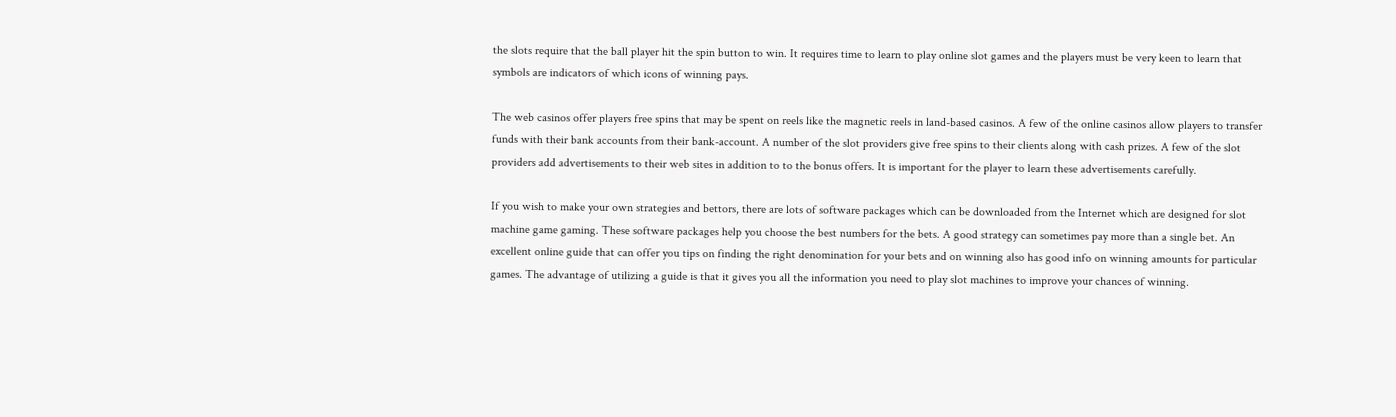the slots require that the ball player hit the spin button to win. It requires time to learn to play online slot games and the players must be very keen to learn that symbols are indicators of which icons of winning pays.

The web casinos offer players free spins that may be spent on reels like the magnetic reels in land-based casinos. A few of the online casinos allow players to transfer funds with their bank accounts from their bank-account. A number of the slot providers give free spins to their clients along with cash prizes. A few of the slot providers add advertisements to their web sites in addition to to the bonus offers. It is important for the player to learn these advertisements carefully.

If you wish to make your own strategies and bettors, there are lots of software packages which can be downloaded from the Internet which are designed for slot machine game gaming. These software packages help you choose the best numbers for the bets. A good strategy can sometimes pay more than a single bet. An excellent online guide that can offer you tips on finding the right denomination for your bets and on winning also has good info on winning amounts for particular games. The advantage of utilizing a guide is that it gives you all the information you need to play slot machines to improve your chances of winning.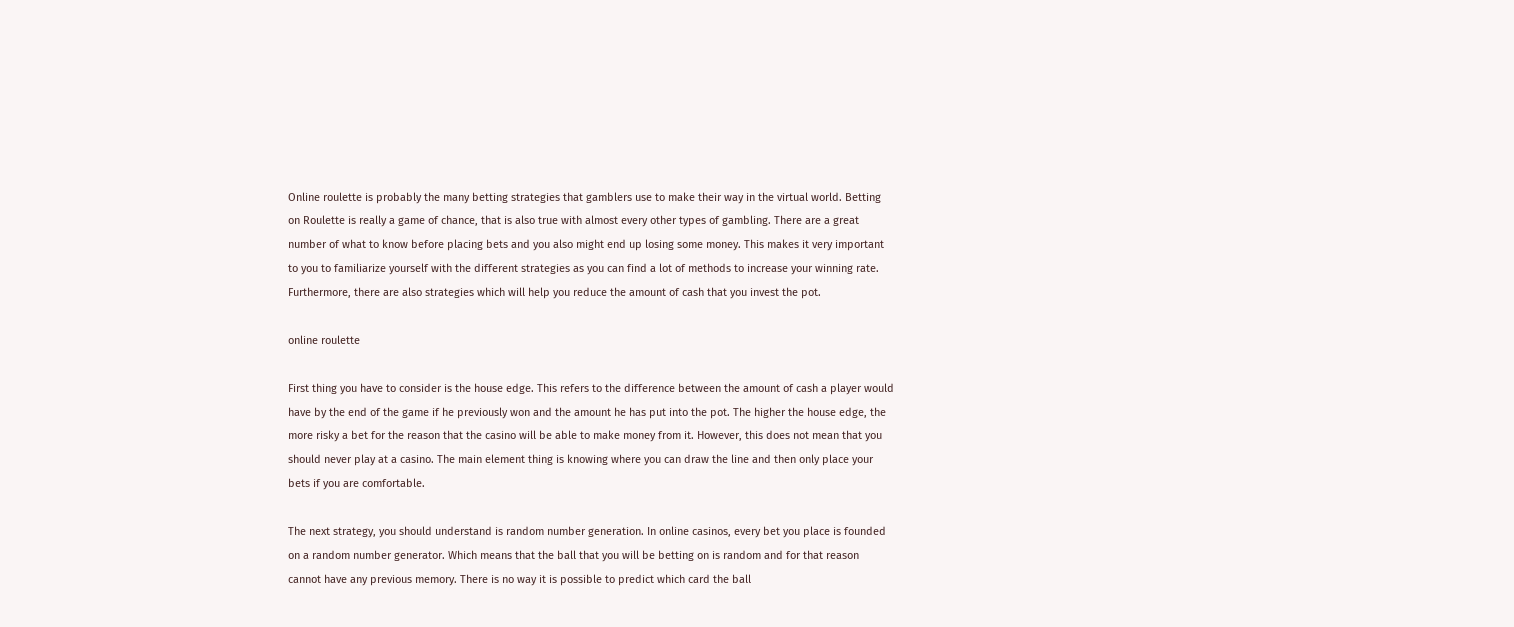Online roulette is probably the many betting strategies that gamblers use to make their way in the virtual world. Betting on Roulette is really a game of chance, that is also true with almost every other types of gambling. There are a great number of what to know before placing bets and you also might end up losing some money. This makes it very important to you to familiarize yourself with the different strategies as you can find a lot of methods to increase your winning rate. Furthermore, there are also strategies which will help you reduce the amount of cash that you invest the pot.

online roulette

First thing you have to consider is the house edge. This refers to the difference between the amount of cash a player would have by the end of the game if he previously won and the amount he has put into the pot. The higher the house edge, the more risky a bet for the reason that the casino will be able to make money from it. However, this does not mean that you should never play at a casino. The main element thing is knowing where you can draw the line and then only place your bets if you are comfortable.

The next strategy, you should understand is random number generation. In online casinos, every bet you place is founded on a random number generator. Which means that the ball that you will be betting on is random and for that reason cannot have any previous memory. There is no way it is possible to predict which card the ball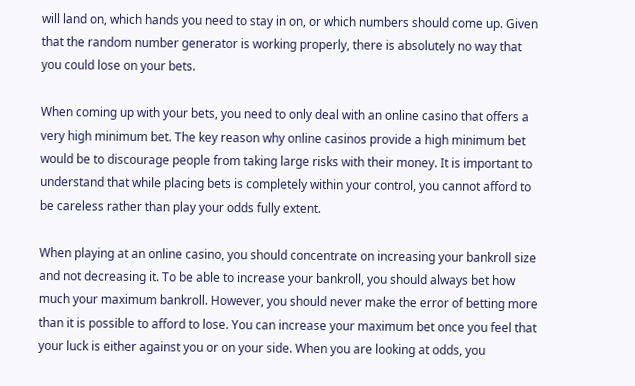will land on, which hands you need to stay in on, or which numbers should come up. Given that the random number generator is working properly, there is absolutely no way that you could lose on your bets.

When coming up with your bets, you need to only deal with an online casino that offers a very high minimum bet. The key reason why online casinos provide a high minimum bet would be to discourage people from taking large risks with their money. It is important to understand that while placing bets is completely within your control, you cannot afford to be careless rather than play your odds fully extent.

When playing at an online casino, you should concentrate on increasing your bankroll size and not decreasing it. To be able to increase your bankroll, you should always bet how much your maximum bankroll. However, you should never make the error of betting more than it is possible to afford to lose. You can increase your maximum bet once you feel that your luck is either against you or on your side. When you are looking at odds, you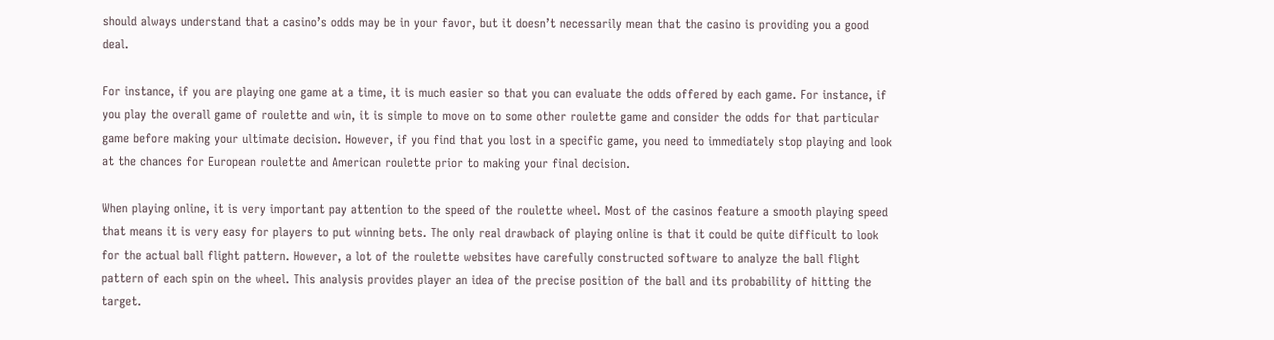should always understand that a casino’s odds may be in your favor, but it doesn’t necessarily mean that the casino is providing you a good deal.

For instance, if you are playing one game at a time, it is much easier so that you can evaluate the odds offered by each game. For instance, if you play the overall game of roulette and win, it is simple to move on to some other roulette game and consider the odds for that particular game before making your ultimate decision. However, if you find that you lost in a specific game, you need to immediately stop playing and look at the chances for European roulette and American roulette prior to making your final decision.

When playing online, it is very important pay attention to the speed of the roulette wheel. Most of the casinos feature a smooth playing speed that means it is very easy for players to put winning bets. The only real drawback of playing online is that it could be quite difficult to look for the actual ball flight pattern. However, a lot of the roulette websites have carefully constructed software to analyze the ball flight pattern of each spin on the wheel. This analysis provides player an idea of the precise position of the ball and its probability of hitting the target.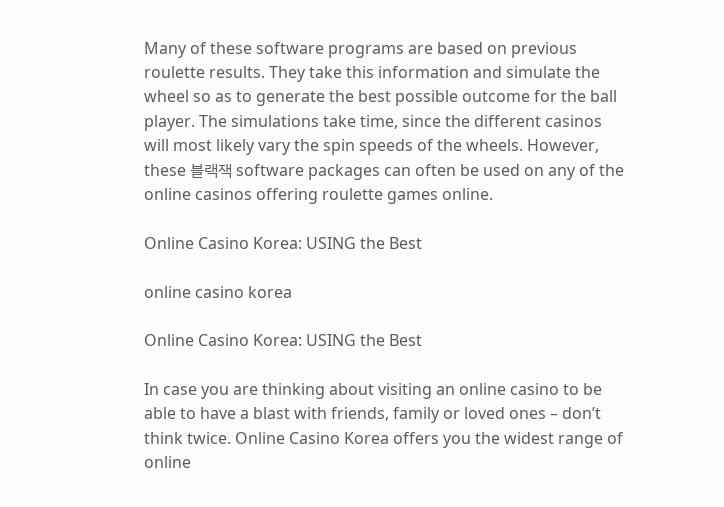Many of these software programs are based on previous roulette results. They take this information and simulate the wheel so as to generate the best possible outcome for the ball player. The simulations take time, since the different casinos will most likely vary the spin speeds of the wheels. However, these 블랙잭 software packages can often be used on any of the online casinos offering roulette games online.

Online Casino Korea: USING the Best

online casino korea

Online Casino Korea: USING the Best

In case you are thinking about visiting an online casino to be able to have a blast with friends, family or loved ones – don’t think twice. Online Casino Korea offers you the widest range of online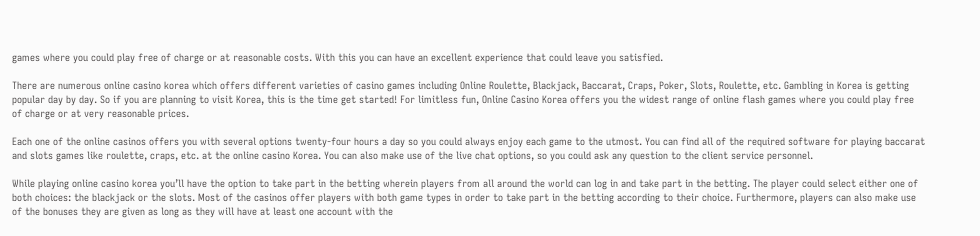games where you could play free of charge or at reasonable costs. With this you can have an excellent experience that could leave you satisfied.

There are numerous online casino korea which offers different varieties of casino games including Online Roulette, Blackjack, Baccarat, Craps, Poker, Slots, Roulette, etc. Gambling in Korea is getting popular day by day. So if you are planning to visit Korea, this is the time get started! For limitless fun, Online Casino Korea offers you the widest range of online flash games where you could play free of charge or at very reasonable prices.

Each one of the online casinos offers you with several options twenty-four hours a day so you could always enjoy each game to the utmost. You can find all of the required software for playing baccarat and slots games like roulette, craps, etc. at the online casino Korea. You can also make use of the live chat options, so you could ask any question to the client service personnel.

While playing online casino korea you’ll have the option to take part in the betting wherein players from all around the world can log in and take part in the betting. The player could select either one of both choices: the blackjack or the slots. Most of the casinos offer players with both game types in order to take part in the betting according to their choice. Furthermore, players can also make use of the bonuses they are given as long as they will have at least one account with the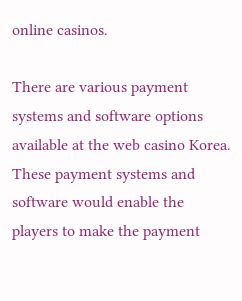online casinos.

There are various payment systems and software options available at the web casino Korea. These payment systems and software would enable the players to make the payment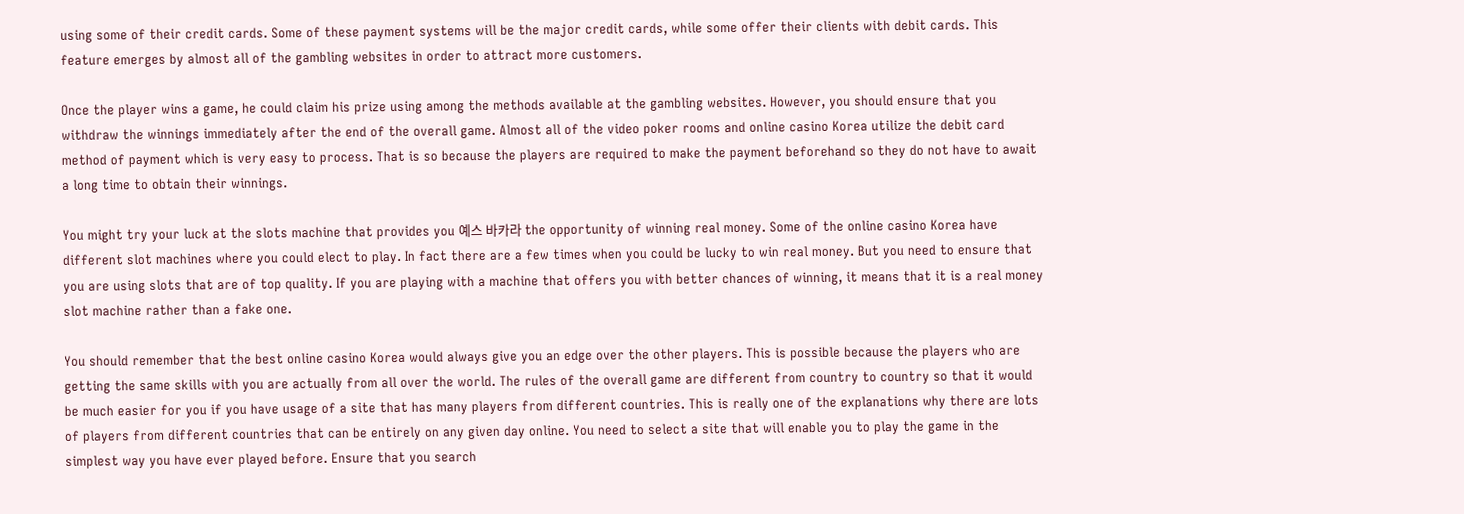using some of their credit cards. Some of these payment systems will be the major credit cards, while some offer their clients with debit cards. This feature emerges by almost all of the gambling websites in order to attract more customers.

Once the player wins a game, he could claim his prize using among the methods available at the gambling websites. However, you should ensure that you withdraw the winnings immediately after the end of the overall game. Almost all of the video poker rooms and online casino Korea utilize the debit card method of payment which is very easy to process. That is so because the players are required to make the payment beforehand so they do not have to await a long time to obtain their winnings.

You might try your luck at the slots machine that provides you 예스 바카라 the opportunity of winning real money. Some of the online casino Korea have different slot machines where you could elect to play. In fact there are a few times when you could be lucky to win real money. But you need to ensure that you are using slots that are of top quality. If you are playing with a machine that offers you with better chances of winning, it means that it is a real money slot machine rather than a fake one.

You should remember that the best online casino Korea would always give you an edge over the other players. This is possible because the players who are getting the same skills with you are actually from all over the world. The rules of the overall game are different from country to country so that it would be much easier for you if you have usage of a site that has many players from different countries. This is really one of the explanations why there are lots of players from different countries that can be entirely on any given day online. You need to select a site that will enable you to play the game in the simplest way you have ever played before. Ensure that you search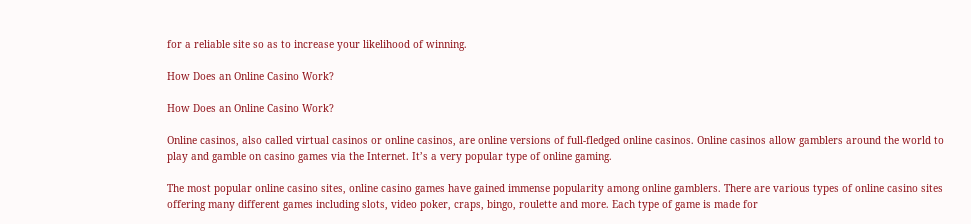for a reliable site so as to increase your likelihood of winning.

How Does an Online Casino Work?

How Does an Online Casino Work?

Online casinos, also called virtual casinos or online casinos, are online versions of full-fledged online casinos. Online casinos allow gamblers around the world to play and gamble on casino games via the Internet. It’s a very popular type of online gaming.

The most popular online casino sites, online casino games have gained immense popularity among online gamblers. There are various types of online casino sites offering many different games including slots, video poker, craps, bingo, roulette and more. Each type of game is made for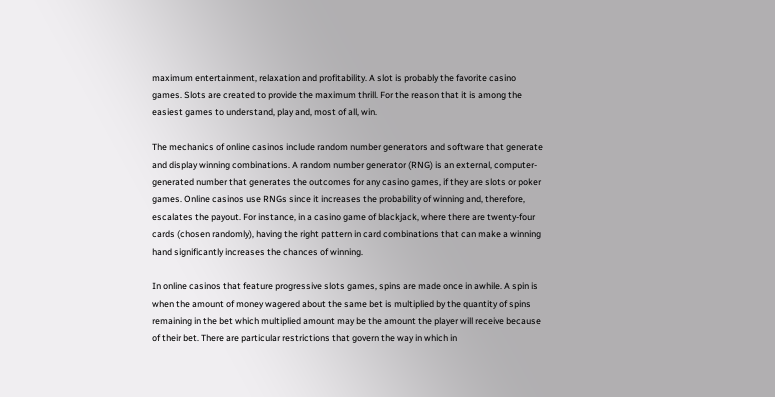maximum entertainment, relaxation and profitability. A slot is probably the favorite casino games. Slots are created to provide the maximum thrill. For the reason that it is among the easiest games to understand, play and, most of all, win.

The mechanics of online casinos include random number generators and software that generate and display winning combinations. A random number generator (RNG) is an external, computer-generated number that generates the outcomes for any casino games, if they are slots or poker games. Online casinos use RNGs since it increases the probability of winning and, therefore, escalates the payout. For instance, in a casino game of blackjack, where there are twenty-four cards (chosen randomly), having the right pattern in card combinations that can make a winning hand significantly increases the chances of winning.

In online casinos that feature progressive slots games, spins are made once in awhile. A spin is when the amount of money wagered about the same bet is multiplied by the quantity of spins remaining in the bet which multiplied amount may be the amount the player will receive because of their bet. There are particular restrictions that govern the way in which in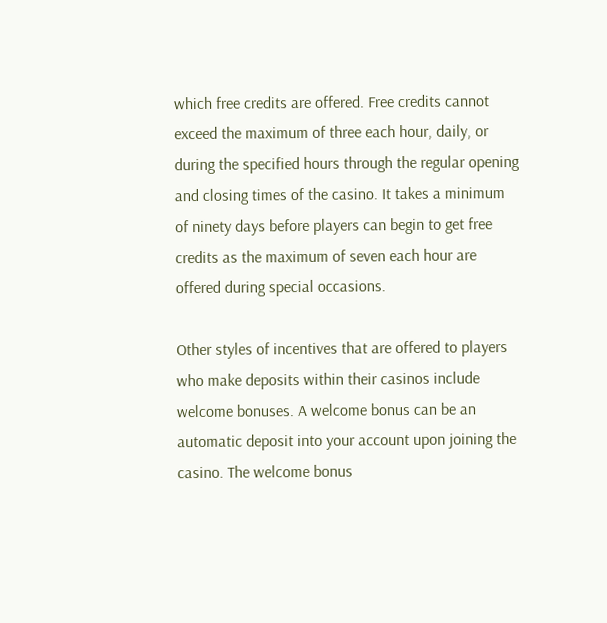which free credits are offered. Free credits cannot exceed the maximum of three each hour, daily, or during the specified hours through the regular opening and closing times of the casino. It takes a minimum of ninety days before players can begin to get free credits as the maximum of seven each hour are offered during special occasions.

Other styles of incentives that are offered to players who make deposits within their casinos include welcome bonuses. A welcome bonus can be an automatic deposit into your account upon joining the casino. The welcome bonus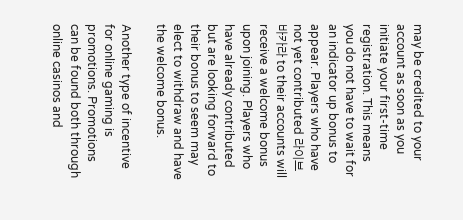may be credited to your account as soon as you initiate your first-time registration. This means you do not have to wait for an indicator up bonus to appear. Players who have not yet contributed 라이브 바카라 to their accounts will receive a welcome bonus upon joining. Players who have already contributed but are looking forward to their bonus to seem may elect to withdraw and have the welcome bonus.

Another type of incentive for online gaming is promotions. Promotions can be found both through online casinos and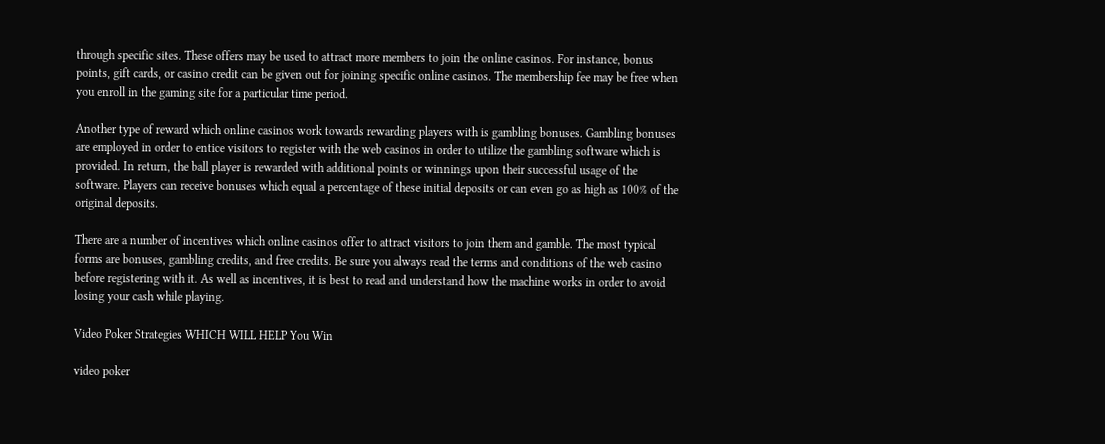through specific sites. These offers may be used to attract more members to join the online casinos. For instance, bonus points, gift cards, or casino credit can be given out for joining specific online casinos. The membership fee may be free when you enroll in the gaming site for a particular time period.

Another type of reward which online casinos work towards rewarding players with is gambling bonuses. Gambling bonuses are employed in order to entice visitors to register with the web casinos in order to utilize the gambling software which is provided. In return, the ball player is rewarded with additional points or winnings upon their successful usage of the software. Players can receive bonuses which equal a percentage of these initial deposits or can even go as high as 100% of the original deposits.

There are a number of incentives which online casinos offer to attract visitors to join them and gamble. The most typical forms are bonuses, gambling credits, and free credits. Be sure you always read the terms and conditions of the web casino before registering with it. As well as incentives, it is best to read and understand how the machine works in order to avoid losing your cash while playing.

Video Poker Strategies WHICH WILL HELP You Win

video poker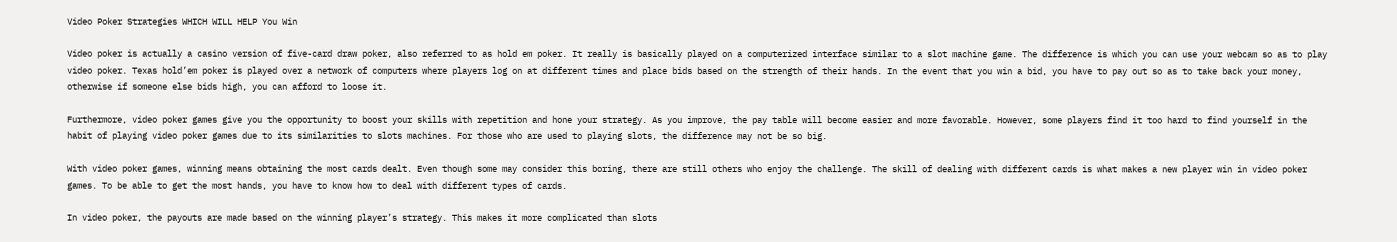Video Poker Strategies WHICH WILL HELP You Win

Video poker is actually a casino version of five-card draw poker, also referred to as hold em poker. It really is basically played on a computerized interface similar to a slot machine game. The difference is which you can use your webcam so as to play video poker. Texas hold’em poker is played over a network of computers where players log on at different times and place bids based on the strength of their hands. In the event that you win a bid, you have to pay out so as to take back your money, otherwise if someone else bids high, you can afford to loose it.

Furthermore, video poker games give you the opportunity to boost your skills with repetition and hone your strategy. As you improve, the pay table will become easier and more favorable. However, some players find it too hard to find yourself in the habit of playing video poker games due to its similarities to slots machines. For those who are used to playing slots, the difference may not be so big.

With video poker games, winning means obtaining the most cards dealt. Even though some may consider this boring, there are still others who enjoy the challenge. The skill of dealing with different cards is what makes a new player win in video poker games. To be able to get the most hands, you have to know how to deal with different types of cards.

In video poker, the payouts are made based on the winning player’s strategy. This makes it more complicated than slots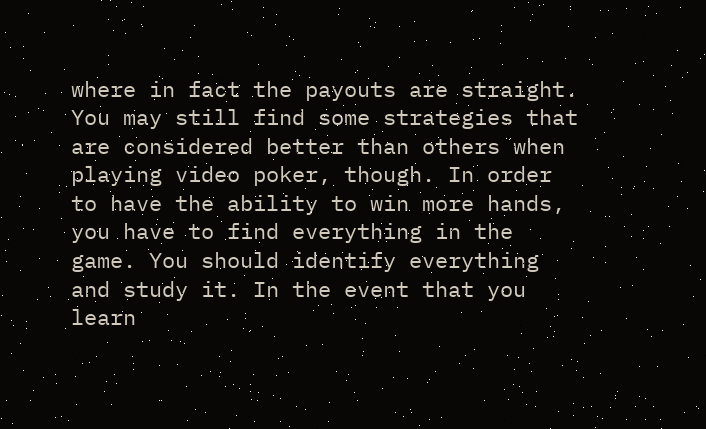where in fact the payouts are straight. You may still find some strategies that are considered better than others when playing video poker, though. In order to have the ability to win more hands, you have to find everything in the game. You should identify everything and study it. In the event that you learn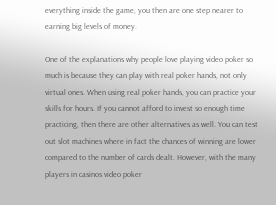everything inside the game, you then are one step nearer to earning big levels of money.

One of the explanations why people love playing video poker so much is because they can play with real poker hands, not only virtual ones. When using real poker hands, you can practice your skills for hours. If you cannot afford to invest so enough time practicing, then there are other alternatives as well. You can test out slot machines where in fact the chances of winning are lower compared to the number of cards dealt. However, with the many players in casinos video poker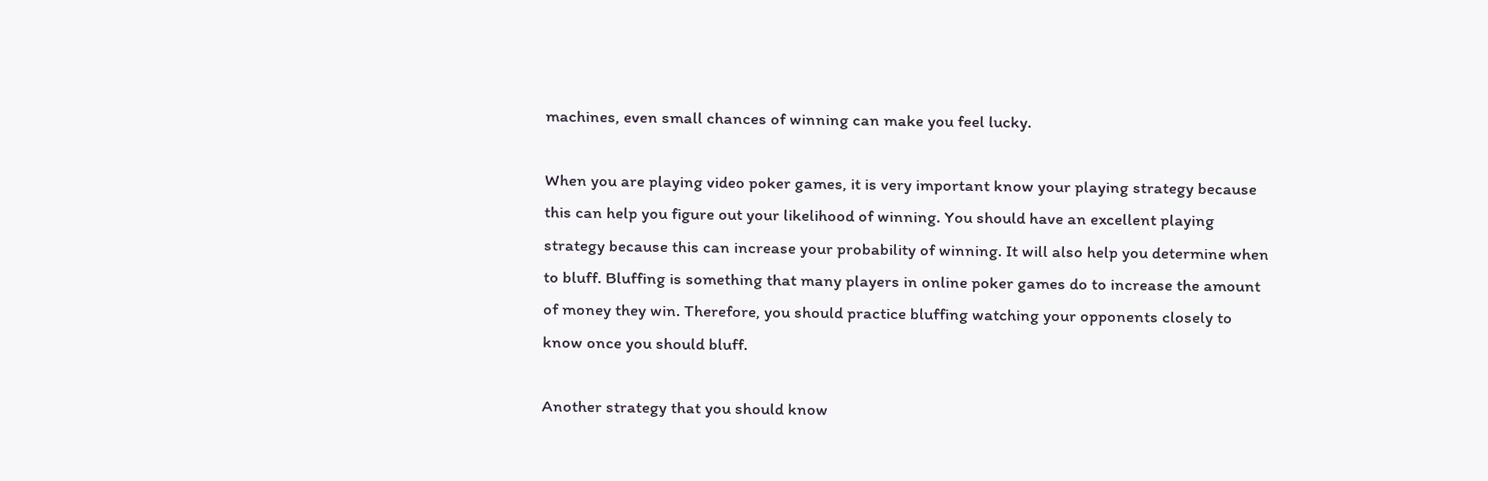machines, even small chances of winning can make you feel lucky.

When you are playing video poker games, it is very important know your playing strategy because this can help you figure out your likelihood of winning. You should have an excellent playing strategy because this can increase your probability of winning. It will also help you determine when to bluff. Bluffing is something that many players in online poker games do to increase the amount of money they win. Therefore, you should practice bluffing watching your opponents closely to know once you should bluff.

Another strategy that you should know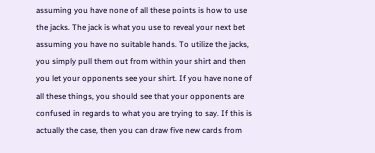assuming you have none of all these points is how to use the jacks. The jack is what you use to reveal your next bet assuming you have no suitable hands. To utilize the jacks, you simply pull them out from within your shirt and then you let your opponents see your shirt. If you have none of all these things, you should see that your opponents are confused in regards to what you are trying to say. If this is actually the case, then you can draw five new cards from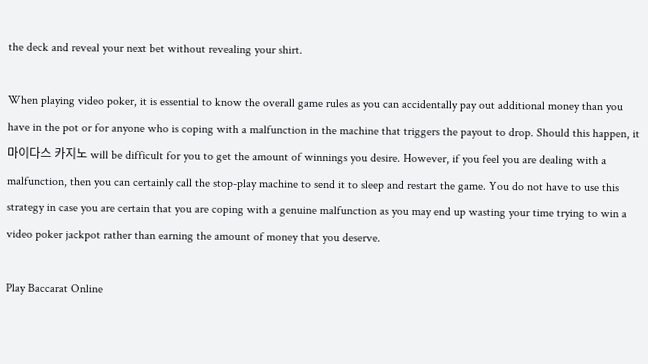the deck and reveal your next bet without revealing your shirt.

When playing video poker, it is essential to know the overall game rules as you can accidentally pay out additional money than you have in the pot or for anyone who is coping with a malfunction in the machine that triggers the payout to drop. Should this happen, it 마이다스 카지노 will be difficult for you to get the amount of winnings you desire. However, if you feel you are dealing with a malfunction, then you can certainly call the stop-play machine to send it to sleep and restart the game. You do not have to use this strategy in case you are certain that you are coping with a genuine malfunction as you may end up wasting your time trying to win a video poker jackpot rather than earning the amount of money that you deserve.

Play Baccarat Online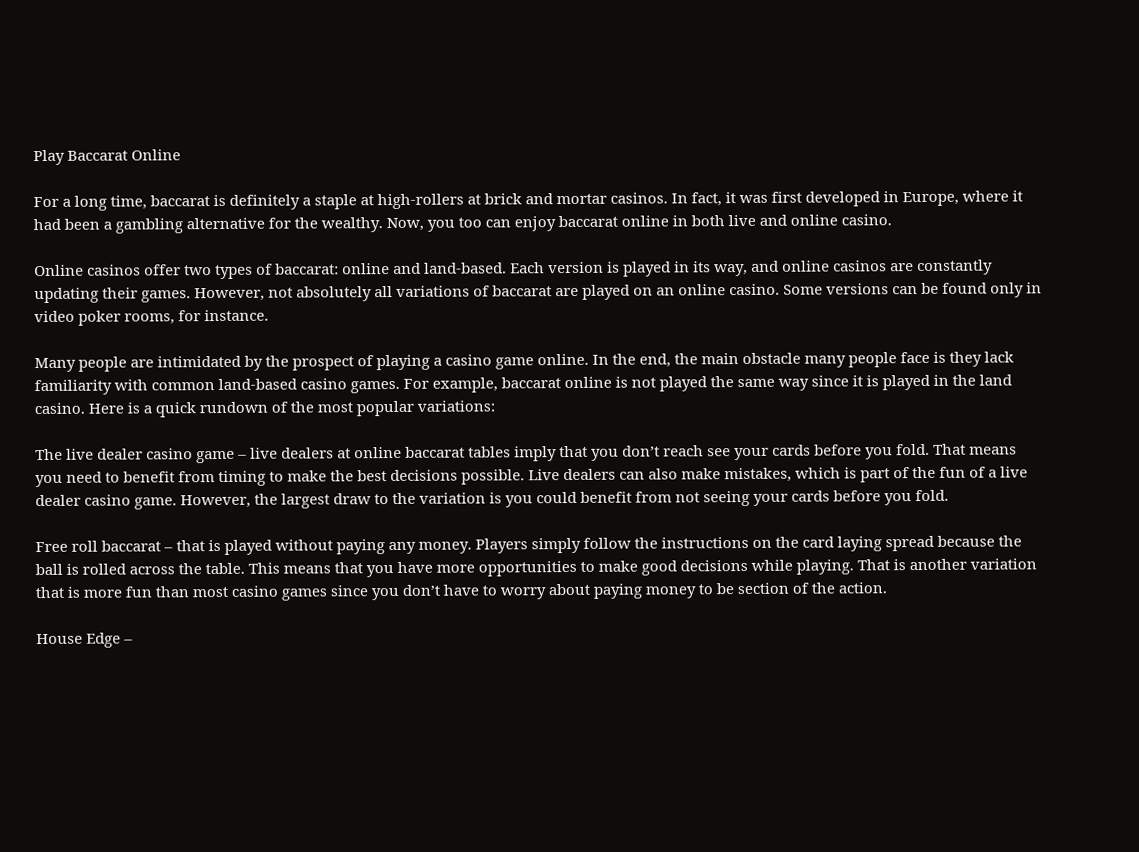Play Baccarat Online

For a long time, baccarat is definitely a staple at high-rollers at brick and mortar casinos. In fact, it was first developed in Europe, where it had been a gambling alternative for the wealthy. Now, you too can enjoy baccarat online in both live and online casino.

Online casinos offer two types of baccarat: online and land-based. Each version is played in its way, and online casinos are constantly updating their games. However, not absolutely all variations of baccarat are played on an online casino. Some versions can be found only in video poker rooms, for instance.

Many people are intimidated by the prospect of playing a casino game online. In the end, the main obstacle many people face is they lack familiarity with common land-based casino games. For example, baccarat online is not played the same way since it is played in the land casino. Here is a quick rundown of the most popular variations:

The live dealer casino game – live dealers at online baccarat tables imply that you don’t reach see your cards before you fold. That means you need to benefit from timing to make the best decisions possible. Live dealers can also make mistakes, which is part of the fun of a live dealer casino game. However, the largest draw to the variation is you could benefit from not seeing your cards before you fold.

Free roll baccarat – that is played without paying any money. Players simply follow the instructions on the card laying spread because the ball is rolled across the table. This means that you have more opportunities to make good decisions while playing. That is another variation that is more fun than most casino games since you don’t have to worry about paying money to be section of the action.

House Edge –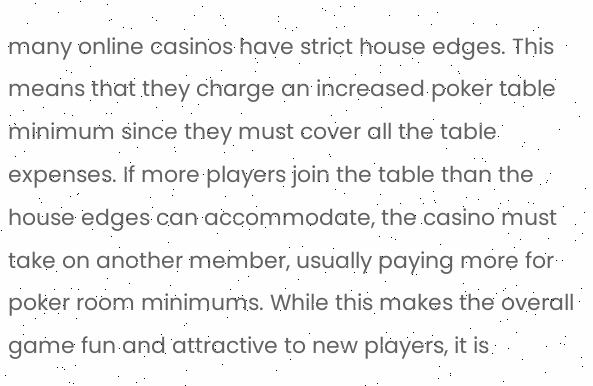many online casinos have strict house edges. This means that they charge an increased poker table minimum since they must cover all the table expenses. If more players join the table than the house edges can accommodate, the casino must take on another member, usually paying more for poker room minimums. While this makes the overall game fun and attractive to new players, it is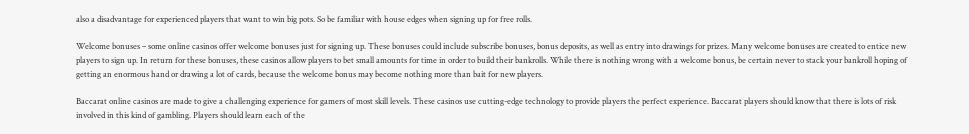also a disadvantage for experienced players that want to win big pots. So be familiar with house edges when signing up for free rolls.

Welcome bonuses – some online casinos offer welcome bonuses just for signing up. These bonuses could include subscribe bonuses, bonus deposits, as well as entry into drawings for prizes. Many welcome bonuses are created to entice new players to sign up. In return for these bonuses, these casinos allow players to bet small amounts for time in order to build their bankrolls. While there is nothing wrong with a welcome bonus, be certain never to stack your bankroll hoping of getting an enormous hand or drawing a lot of cards, because the welcome bonus may become nothing more than bait for new players.

Baccarat online casinos are made to give a challenging experience for gamers of most skill levels. These casinos use cutting-edge technology to provide players the perfect experience. Baccarat players should know that there is lots of risk involved in this kind of gambling. Players should learn each of the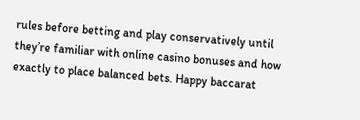rules before betting and play conservatively until they’re familiar with online casino bonuses and how exactly to place balanced bets. Happy baccarat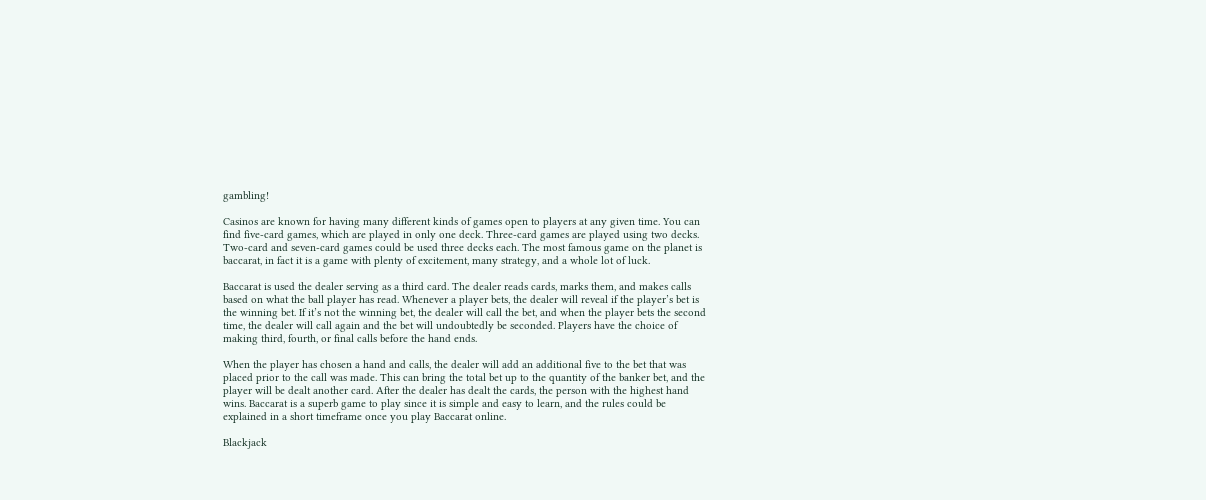gambling!

Casinos are known for having many different kinds of games open to players at any given time. You can find five-card games, which are played in only one deck. Three-card games are played using two decks. Two-card and seven-card games could be used three decks each. The most famous game on the planet is baccarat, in fact it is a game with plenty of excitement, many strategy, and a whole lot of luck.

Baccarat is used the dealer serving as a third card. The dealer reads cards, marks them, and makes calls based on what the ball player has read. Whenever a player bets, the dealer will reveal if the player’s bet is the winning bet. If it’s not the winning bet, the dealer will call the bet, and when the player bets the second time, the dealer will call again and the bet will undoubtedly be seconded. Players have the choice of making third, fourth, or final calls before the hand ends.

When the player has chosen a hand and calls, the dealer will add an additional five to the bet that was placed prior to the call was made. This can bring the total bet up to the quantity of the banker bet, and the player will be dealt another card. After the dealer has dealt the cards, the person with the highest hand wins. Baccarat is a superb game to play since it is simple and easy to learn, and the rules could be explained in a short timeframe once you play Baccarat online.

Blackjack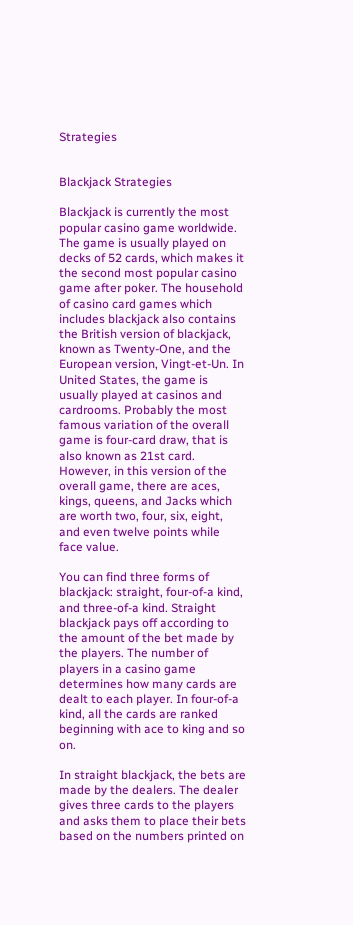Strategies


Blackjack Strategies

Blackjack is currently the most popular casino game worldwide. The game is usually played on decks of 52 cards, which makes it the second most popular casino game after poker. The household of casino card games which includes blackjack also contains the British version of blackjack, known as Twenty-One, and the European version, Vingt-et-Un. In United States, the game is usually played at casinos and cardrooms. Probably the most famous variation of the overall game is four-card draw, that is also known as 21st card. However, in this version of the overall game, there are aces, kings, queens, and Jacks which are worth two, four, six, eight, and even twelve points while face value.

You can find three forms of blackjack: straight, four-of-a kind, and three-of-a kind. Straight blackjack pays off according to the amount of the bet made by the players. The number of players in a casino game determines how many cards are dealt to each player. In four-of-a kind, all the cards are ranked beginning with ace to king and so on.

In straight blackjack, the bets are made by the dealers. The dealer gives three cards to the players and asks them to place their bets based on the numbers printed on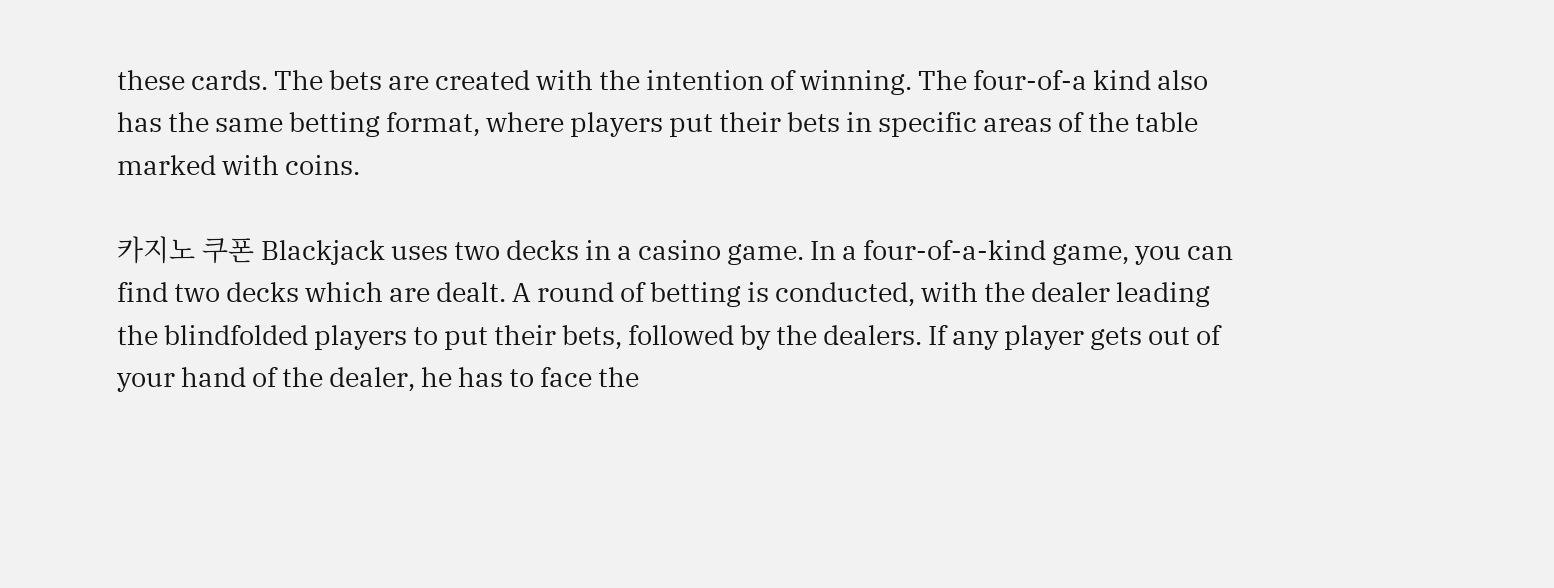these cards. The bets are created with the intention of winning. The four-of-a kind also has the same betting format, where players put their bets in specific areas of the table marked with coins.

카지노 쿠폰 Blackjack uses two decks in a casino game. In a four-of-a-kind game, you can find two decks which are dealt. A round of betting is conducted, with the dealer leading the blindfolded players to put their bets, followed by the dealers. If any player gets out of your hand of the dealer, he has to face the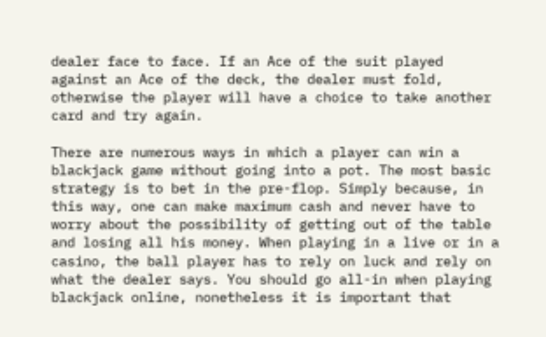dealer face to face. If an Ace of the suit played against an Ace of the deck, the dealer must fold, otherwise the player will have a choice to take another card and try again.

There are numerous ways in which a player can win a blackjack game without going into a pot. The most basic strategy is to bet in the pre-flop. Simply because, in this way, one can make maximum cash and never have to worry about the possibility of getting out of the table and losing all his money. When playing in a live or in a casino, the ball player has to rely on luck and rely on what the dealer says. You should go all-in when playing blackjack online, nonetheless it is important that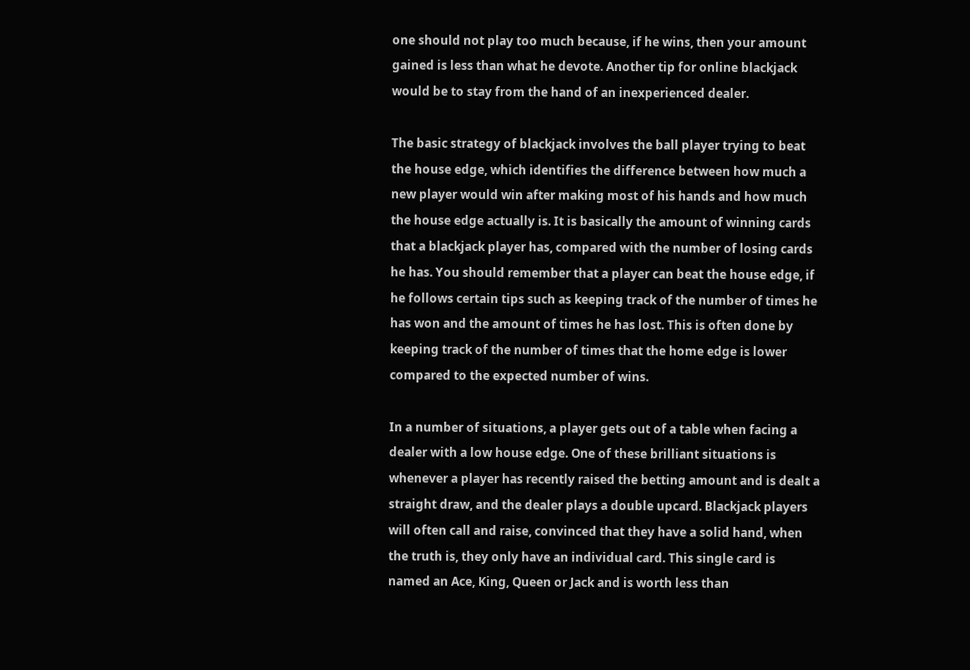one should not play too much because, if he wins, then your amount gained is less than what he devote. Another tip for online blackjack would be to stay from the hand of an inexperienced dealer.

The basic strategy of blackjack involves the ball player trying to beat the house edge, which identifies the difference between how much a new player would win after making most of his hands and how much the house edge actually is. It is basically the amount of winning cards that a blackjack player has, compared with the number of losing cards he has. You should remember that a player can beat the house edge, if he follows certain tips such as keeping track of the number of times he has won and the amount of times he has lost. This is often done by keeping track of the number of times that the home edge is lower compared to the expected number of wins.

In a number of situations, a player gets out of a table when facing a dealer with a low house edge. One of these brilliant situations is whenever a player has recently raised the betting amount and is dealt a straight draw, and the dealer plays a double upcard. Blackjack players will often call and raise, convinced that they have a solid hand, when the truth is, they only have an individual card. This single card is named an Ace, King, Queen or Jack and is worth less than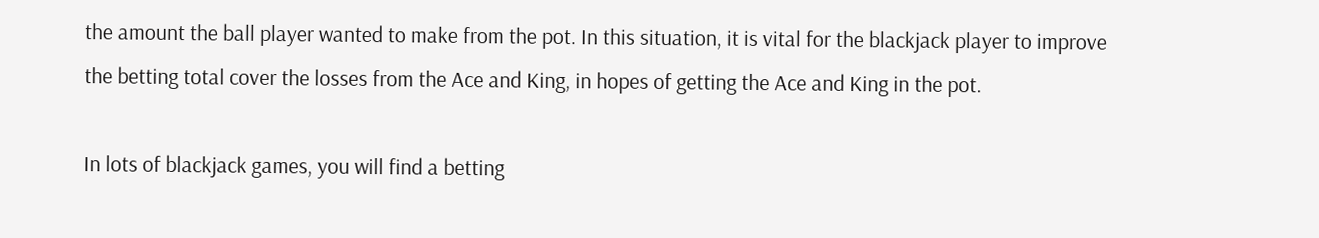the amount the ball player wanted to make from the pot. In this situation, it is vital for the blackjack player to improve the betting total cover the losses from the Ace and King, in hopes of getting the Ace and King in the pot.

In lots of blackjack games, you will find a betting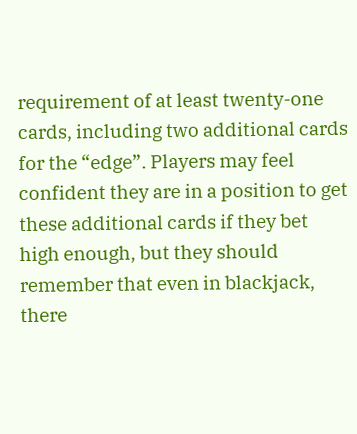requirement of at least twenty-one cards, including two additional cards for the “edge”. Players may feel confident they are in a position to get these additional cards if they bet high enough, but they should remember that even in blackjack, there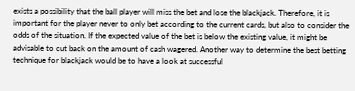exists a possibility that the ball player will miss the bet and lose the blackjack. Therefore, it is important for the player never to only bet according to the current cards, but also to consider the odds of the situation. If the expected value of the bet is below the existing value, it might be advisable to cut back on the amount of cash wagered. Another way to determine the best betting technique for blackjack would be to have a look at successful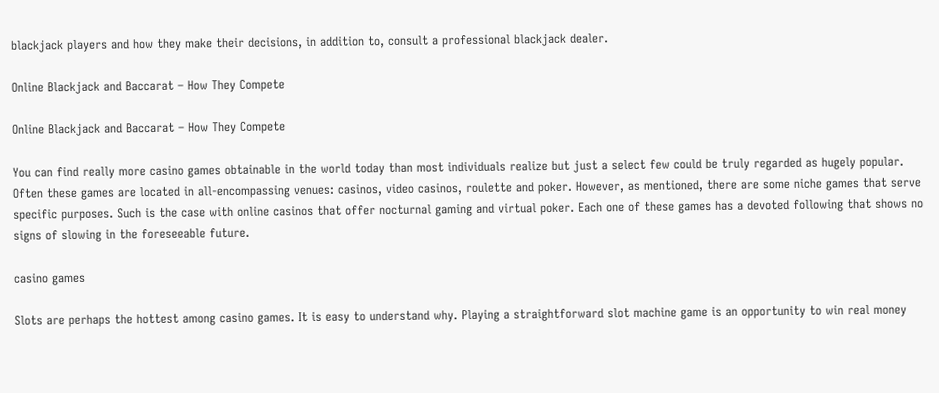blackjack players and how they make their decisions, in addition to, consult a professional blackjack dealer.

Online Blackjack and Baccarat – How They Compete

Online Blackjack and Baccarat – How They Compete

You can find really more casino games obtainable in the world today than most individuals realize but just a select few could be truly regarded as hugely popular. Often these games are located in all-encompassing venues: casinos, video casinos, roulette and poker. However, as mentioned, there are some niche games that serve specific purposes. Such is the case with online casinos that offer nocturnal gaming and virtual poker. Each one of these games has a devoted following that shows no signs of slowing in the foreseeable future.

casino games

Slots are perhaps the hottest among casino games. It is easy to understand why. Playing a straightforward slot machine game is an opportunity to win real money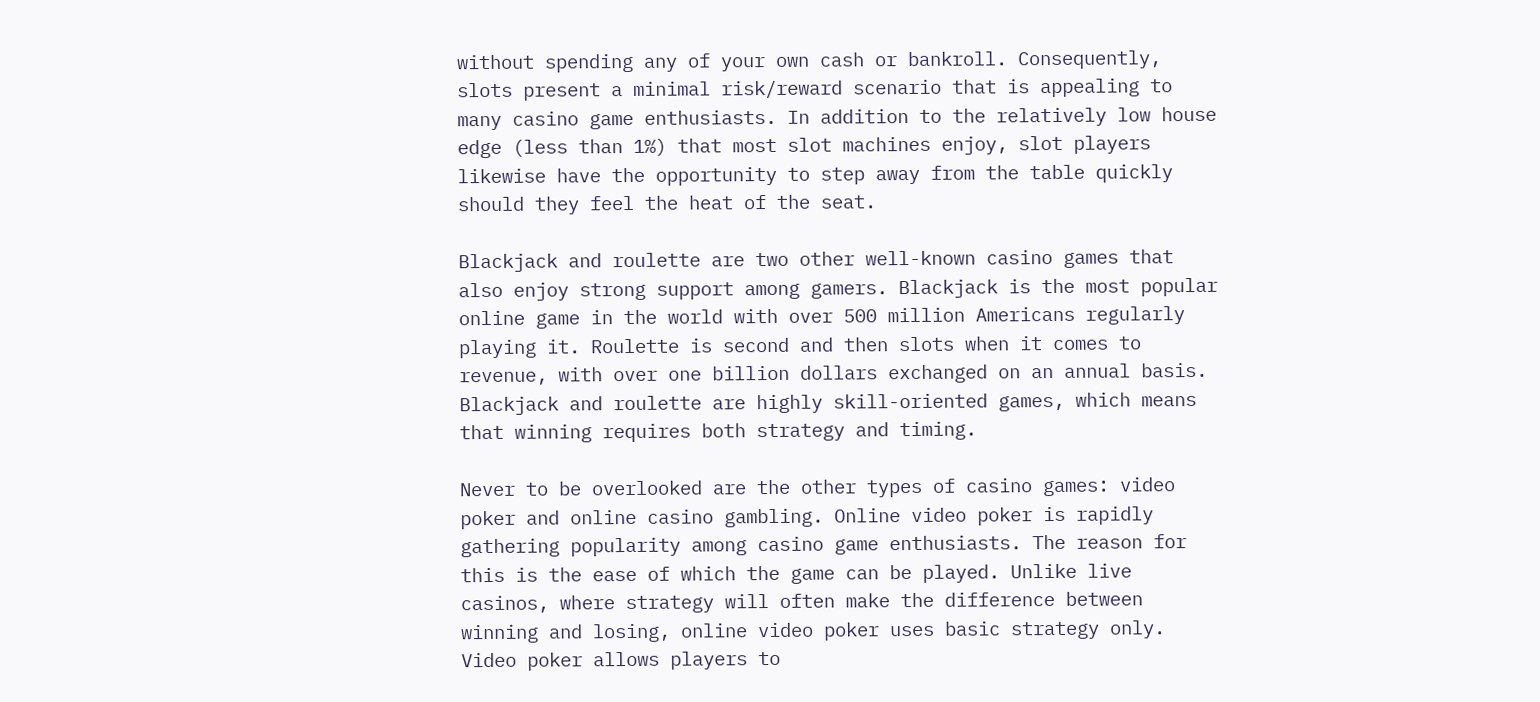without spending any of your own cash or bankroll. Consequently, slots present a minimal risk/reward scenario that is appealing to many casino game enthusiasts. In addition to the relatively low house edge (less than 1%) that most slot machines enjoy, slot players likewise have the opportunity to step away from the table quickly should they feel the heat of the seat.

Blackjack and roulette are two other well-known casino games that also enjoy strong support among gamers. Blackjack is the most popular online game in the world with over 500 million Americans regularly playing it. Roulette is second and then slots when it comes to revenue, with over one billion dollars exchanged on an annual basis. Blackjack and roulette are highly skill-oriented games, which means that winning requires both strategy and timing.

Never to be overlooked are the other types of casino games: video poker and online casino gambling. Online video poker is rapidly gathering popularity among casino game enthusiasts. The reason for this is the ease of which the game can be played. Unlike live casinos, where strategy will often make the difference between winning and losing, online video poker uses basic strategy only. Video poker allows players to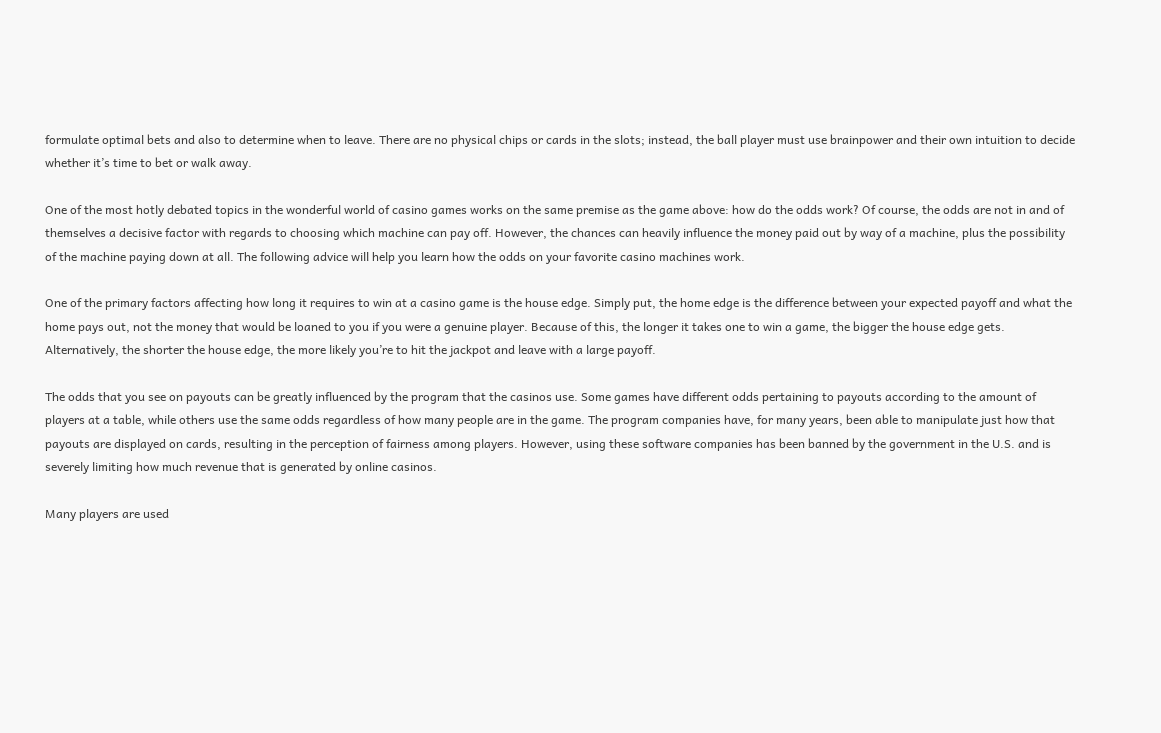formulate optimal bets and also to determine when to leave. There are no physical chips or cards in the slots; instead, the ball player must use brainpower and their own intuition to decide whether it’s time to bet or walk away.

One of the most hotly debated topics in the wonderful world of casino games works on the same premise as the game above: how do the odds work? Of course, the odds are not in and of themselves a decisive factor with regards to choosing which machine can pay off. However, the chances can heavily influence the money paid out by way of a machine, plus the possibility of the machine paying down at all. The following advice will help you learn how the odds on your favorite casino machines work.

One of the primary factors affecting how long it requires to win at a casino game is the house edge. Simply put, the home edge is the difference between your expected payoff and what the home pays out, not the money that would be loaned to you if you were a genuine player. Because of this, the longer it takes one to win a game, the bigger the house edge gets. Alternatively, the shorter the house edge, the more likely you’re to hit the jackpot and leave with a large payoff.

The odds that you see on payouts can be greatly influenced by the program that the casinos use. Some games have different odds pertaining to payouts according to the amount of players at a table, while others use the same odds regardless of how many people are in the game. The program companies have, for many years, been able to manipulate just how that payouts are displayed on cards, resulting in the perception of fairness among players. However, using these software companies has been banned by the government in the U.S. and is severely limiting how much revenue that is generated by online casinos.

Many players are used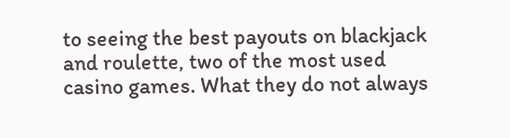to seeing the best payouts on blackjack and roulette, two of the most used casino games. What they do not always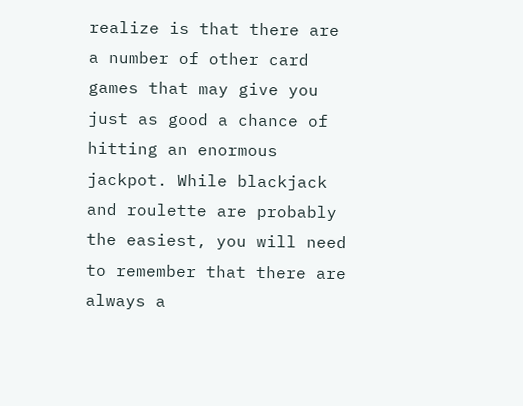realize is that there are a number of other card games that may give you just as good a chance of hitting an enormous jackpot. While blackjack and roulette are probably the easiest, you will need to remember that there are always a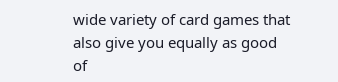wide variety of card games that also give you equally as good of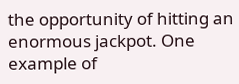the opportunity of hitting an enormous jackpot. One example of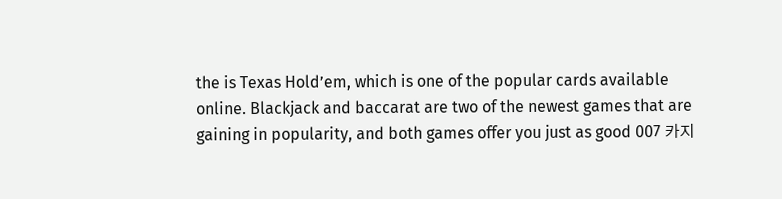the is Texas Hold’em, which is one of the popular cards available online. Blackjack and baccarat are two of the newest games that are gaining in popularity, and both games offer you just as good 007 카지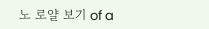노 로얄 보기 of a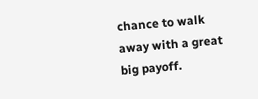chance to walk away with a great big payoff.